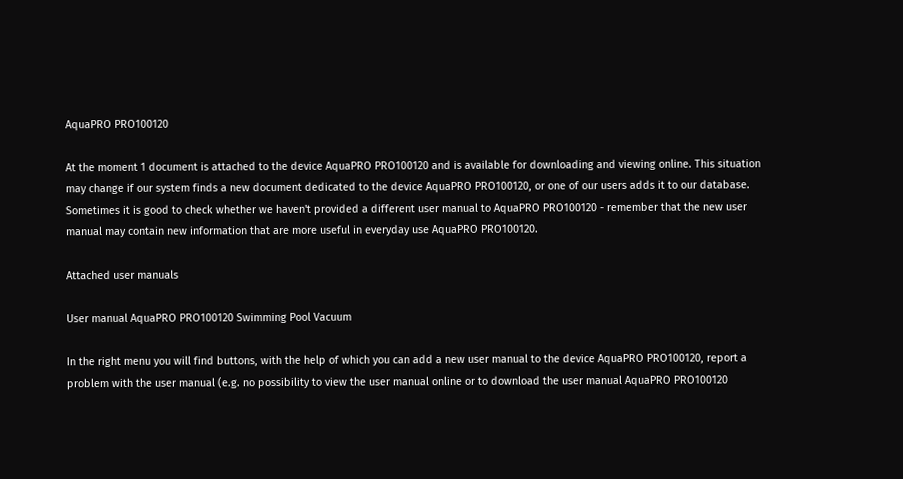AquaPRO PRO100120

At the moment 1 document is attached to the device AquaPRO PRO100120 and is available for downloading and viewing online. This situation may change if our system finds a new document dedicated to the device AquaPRO PRO100120, or one of our users adds it to our database. Sometimes it is good to check whether we haven't provided a different user manual to AquaPRO PRO100120 - remember that the new user manual may contain new information that are more useful in everyday use AquaPRO PRO100120.

Attached user manuals

User manual AquaPRO PRO100120 Swimming Pool Vacuum

In the right menu you will find buttons, with the help of which you can add a new user manual to the device AquaPRO PRO100120, report a problem with the user manual (e.g. no possibility to view the user manual online or to download the user manual AquaPRO PRO100120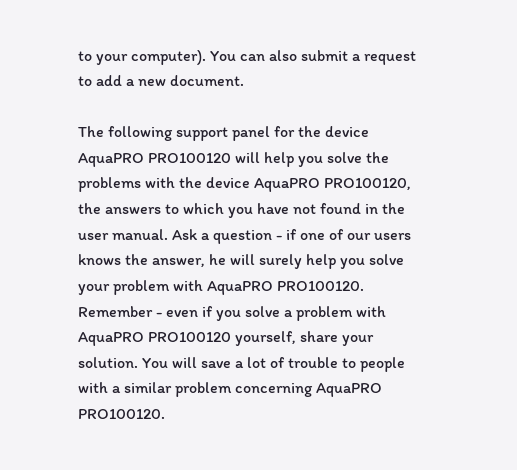to your computer). You can also submit a request to add a new document.

The following support panel for the device AquaPRO PRO100120 will help you solve the problems with the device AquaPRO PRO100120, the answers to which you have not found in the user manual. Ask a question - if one of our users knows the answer, he will surely help you solve your problem with AquaPRO PRO100120. Remember - even if you solve a problem with AquaPRO PRO100120 yourself, share your solution. You will save a lot of trouble to people with a similar problem concerning AquaPRO PRO100120.